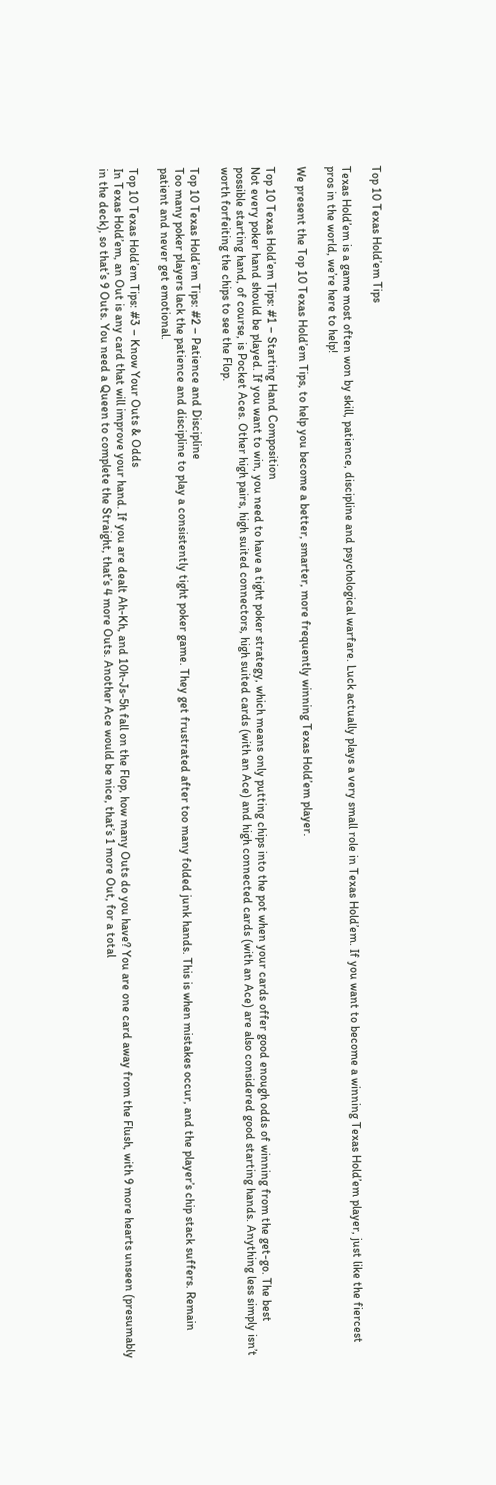Top 10 Texas Hold’em Tips

Texas Hold’em is a game most often won by skill, patience, discipline and psychological warfare. Luck actually plays a very small role in Texas Hold’em. If you want to become a winning Texas Hold’em player, just like the fiercest pros in the world, we’re here to help!

We present the Top 10 Texas Hold’em Tips, to help you become a better, smarter, more frequently winning Texas Hold’em player.

Top 10 Texas Hold’em Tips: #1 – Starting Hand Composition
Not every poker hand should be played. If you want to win, you need to have a tight poker strategy, which means only putting chips into the pot when your cards offer good enough odds of winning from the get-go. The best possible starting hand, of course, is Pocket Aces. Other high pairs, high suited connectors, high suited cards (with an Ace) and high connected cards (with an Ace) are also considered good starting hands. Anything less simply isn’t worth forfeiting the chips to see the Flop.

Top 10 Texas Hold’em Tips: #2 – Patience and Discipline
Too many poker players lack the patience and discipline to play a consistently tight poker game. They get frustrated after too many folded junk hands. This is when mistakes occur, and the player’s chip stack suffers. Remain patient and never get emotional.

Top 10 Texas Hold’em Tips: #3 – Know Your Outs & Odds
In Texas Hold’em, an Out is any card that will improve your hand. If you are dealt Ah-Kh, and 10h-Js-5h fall on the Flop, how many Outs do you have? You are one card away from the Flush, with 9 more hearts unseen (presumably in the deck), so that’s 9 Outs. You need a Queen to complete the Straight, that’s 4 more Outs. Another Ace would be nice, that’s 1 more Out, for a total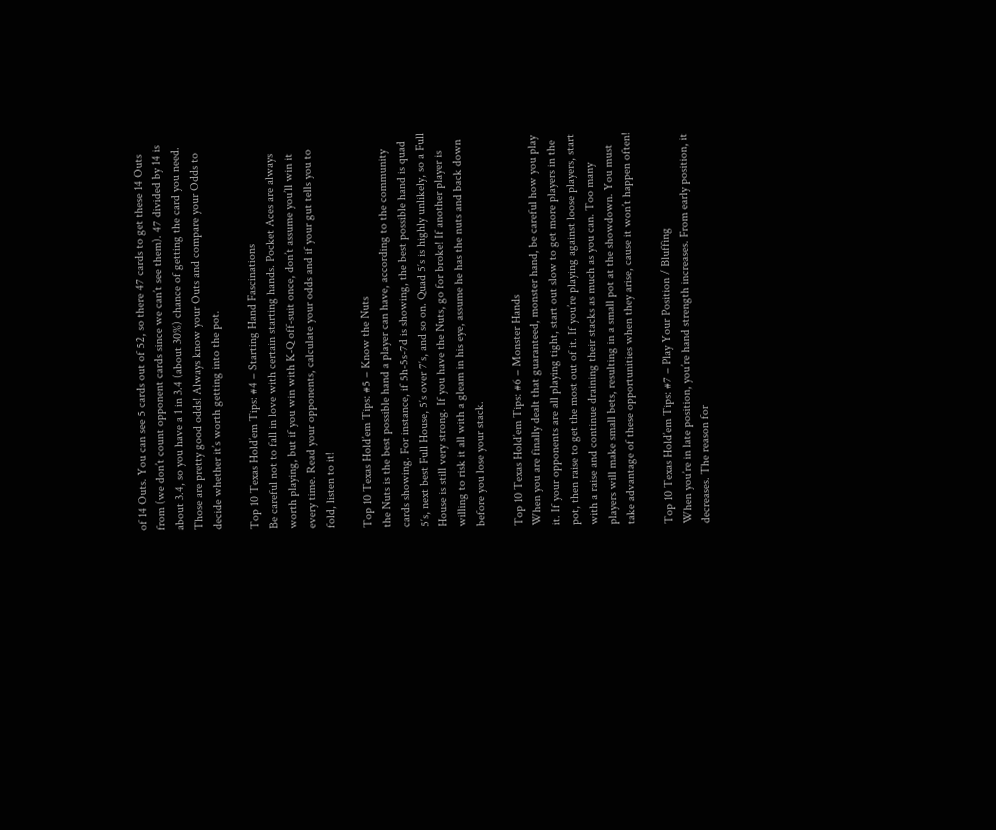of 14 Outs. You can see 5 cards out of 52, so there 47 cards to get these 14 Outs from (we don’t count opponent cards since we can’t see them). 47 divided by 14 is about 3.4, so you have a 1 in 3.4 (about 30%) chance of getting the card you need. Those are pretty good odds! Always know your Outs and compare your Odds to decide whether it’s worth getting into the pot.

Top 10 Texas Hold’em Tips: #4 – Starting Hand Fascinations
Be careful not to fall in love with certain starting hands. Pocket Aces are always worth playing, but if you win with K-Q off-suit once, don’t assume you’ll win it every time. Read your opponents, calculate your odds and if your gut tells you to fold, listen to it!

Top 10 Texas Hold’em Tips: #5 – Know the Nuts
the Nuts is the best possible hand a player can have, according to the community cards showing. For instance, if 5h-5s-7d is showing, the best possible hand is quad 5′s, next best Full House, 5′s over 7′s, and so on. Quad 5′s is highly unlikely, so a Full House is still very strong. If you have the Nuts, go for broke! If another player is willing to risk it all with a gleam in his eye, assume he has the nuts and back down before you lose your stack.

Top 10 Texas Hold’em Tips: #6 – Monster Hands
When you are finally dealt that guaranteed, monster hand, be careful how you play it. If your opponents are all playing tight, start out slow to get more players in the pot, then raise to get the most out of it. If you’re playing against loose players, start with a raise and continue draining their stacks as much as you can. Too many players will make small bets, resulting in a small pot at the showdown. You must take advantage of these opportunities when they arise, cause it won’t happen often!

Top 10 Texas Hold’em Tips: #7 – Play Your Position / Bluffing
When you’re in late position, you’re hand strength increases. From early position, it decreases. The reason for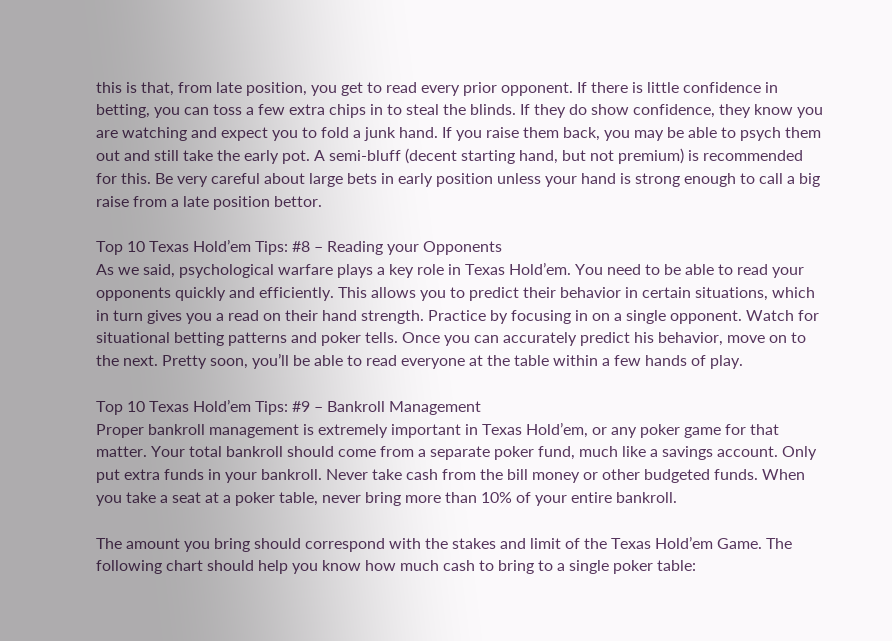this is that, from late position, you get to read every prior opponent. If there is little confidence in betting, you can toss a few extra chips in to steal the blinds. If they do show confidence, they know you are watching and expect you to fold a junk hand. If you raise them back, you may be able to psych them out and still take the early pot. A semi-bluff (decent starting hand, but not premium) is recommended for this. Be very careful about large bets in early position unless your hand is strong enough to call a big raise from a late position bettor.

Top 10 Texas Hold’em Tips: #8 – Reading your Opponents
As we said, psychological warfare plays a key role in Texas Hold’em. You need to be able to read your opponents quickly and efficiently. This allows you to predict their behavior in certain situations, which in turn gives you a read on their hand strength. Practice by focusing in on a single opponent. Watch for situational betting patterns and poker tells. Once you can accurately predict his behavior, move on to the next. Pretty soon, you’ll be able to read everyone at the table within a few hands of play.

Top 10 Texas Hold’em Tips: #9 – Bankroll Management
Proper bankroll management is extremely important in Texas Hold’em, or any poker game for that matter. Your total bankroll should come from a separate poker fund, much like a savings account. Only put extra funds in your bankroll. Never take cash from the bill money or other budgeted funds. When you take a seat at a poker table, never bring more than 10% of your entire bankroll.

The amount you bring should correspond with the stakes and limit of the Texas Hold’em Game. The following chart should help you know how much cash to bring to a single poker table: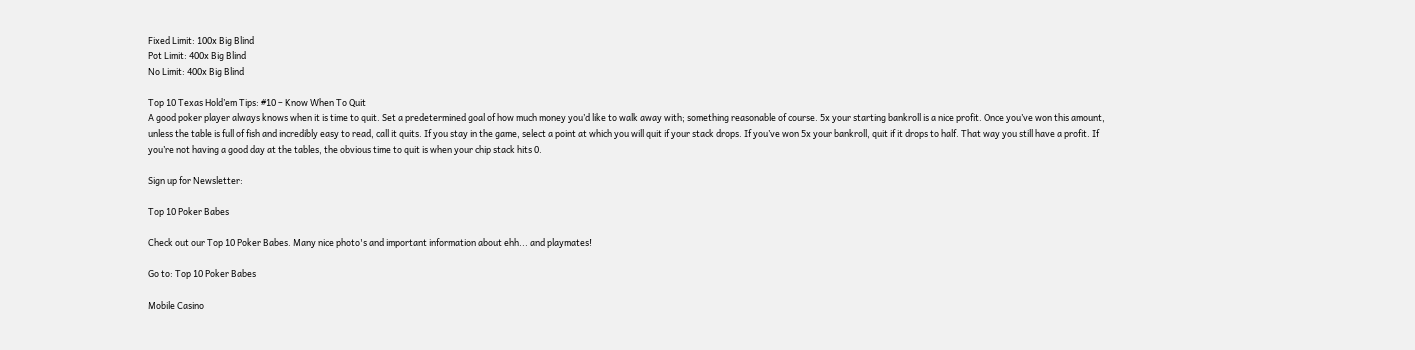Fixed Limit: 100x Big Blind
Pot Limit: 400x Big Blind
No Limit: 400x Big Blind

Top 10 Texas Hold’em Tips: #10 – Know When To Quit
A good poker player always knows when it is time to quit. Set a predetermined goal of how much money you’d like to walk away with; something reasonable of course. 5x your starting bankroll is a nice profit. Once you’ve won this amount, unless the table is full of fish and incredibly easy to read, call it quits. If you stay in the game, select a point at which you will quit if your stack drops. If you’ve won 5x your bankroll, quit if it drops to half. That way you still have a profit. If you’re not having a good day at the tables, the obvious time to quit is when your chip stack hits 0.

Sign up for Newsletter:

Top 10 Poker Babes

Check out our Top 10 Poker Babes. Many nice photo's and important information about ehh... and playmates!

Go to: Top 10 Poker Babes

Mobile Casino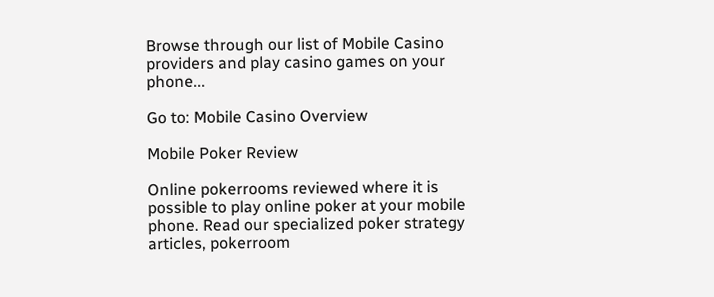Browse through our list of Mobile Casino providers and play casino games on your phone...

Go to: Mobile Casino Overview

Mobile Poker Review

Online pokerrooms reviewed where it is possible to play online poker at your mobile phone. Read our specialized poker strategy articles, pokerroom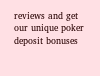reviews and get our unique poker deposit bonuses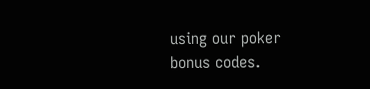using our poker bonus codes.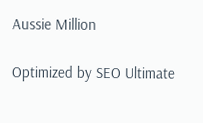Aussie Million

Optimized by SEO Ultimate